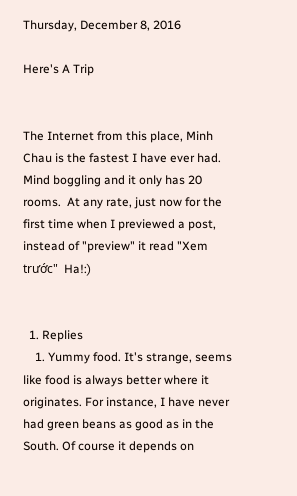Thursday, December 8, 2016

Here's A Trip


The Internet from this place, Minh Chau is the fastest I have ever had.  Mind boggling and it only has 20 rooms.  At any rate, just now for the first time when I previewed a post, instead of "preview" it read "Xem trước"  Ha!:)


  1. Replies
    1. Yummy food. It's strange, seems like food is always better where it originates. For instance, I have never had green beans as good as in the South. Of course it depends on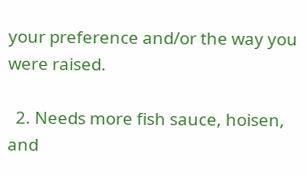your preference and/or the way you were raised.

  2. Needs more fish sauce, hoisen, and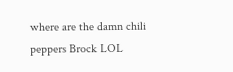where are the damn chili peppers Brock LOL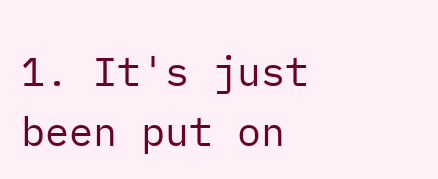1. It's just been put on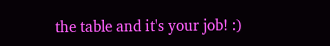the table and it's your job! :)